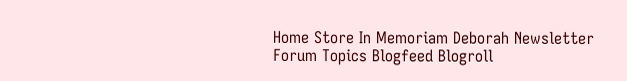Home Store In Memoriam Deborah Newsletter Forum Topics Blogfeed Blogroll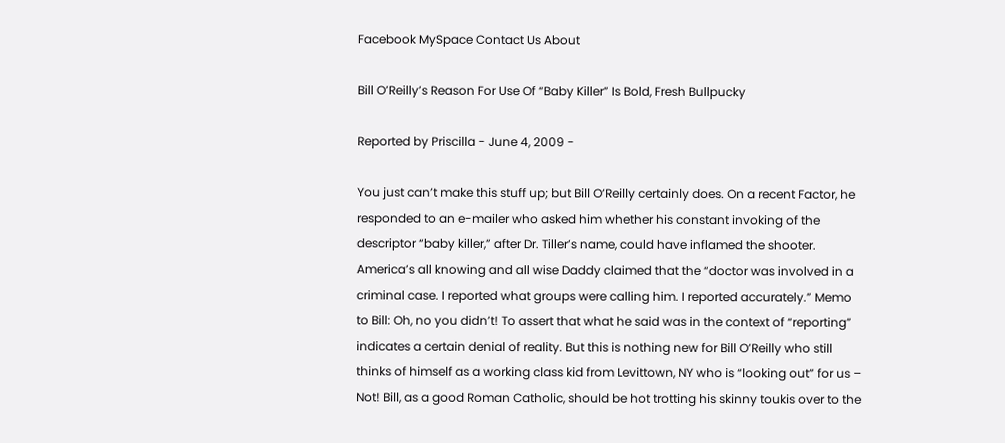Facebook MySpace Contact Us About

Bill O’Reilly’s Reason For Use Of “Baby Killer” Is Bold, Fresh Bullpucky

Reported by Priscilla - June 4, 2009 -

You just can’t make this stuff up; but Bill O’Reilly certainly does. On a recent Factor, he responded to an e-mailer who asked him whether his constant invoking of the descriptor “baby killer,” after Dr. Tiller’s name, could have inflamed the shooter. America’s all knowing and all wise Daddy claimed that the “doctor was involved in a criminal case. I reported what groups were calling him. I reported accurately.” Memo to Bill: Oh, no you didn’t! To assert that what he said was in the context of “reporting” indicates a certain denial of reality. But this is nothing new for Bill O’Reilly who still thinks of himself as a working class kid from Levittown, NY who is “looking out” for us – Not! Bill, as a good Roman Catholic, should be hot trotting his skinny toukis over to the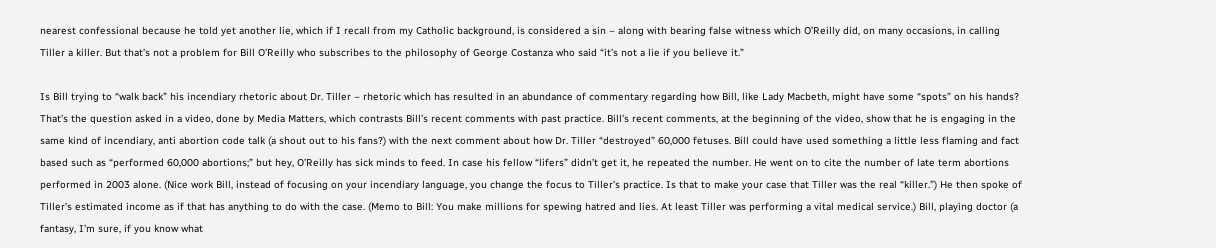nearest confessional because he told yet another lie, which if I recall from my Catholic background, is considered a sin – along with bearing false witness which O’Reilly did, on many occasions, in calling Tiller a killer. But that’s not a problem for Bill O’Reilly who subscribes to the philosophy of George Costanza who said “it’s not a lie if you believe it.”

Is Bill trying to “walk back” his incendiary rhetoric about Dr. Tiller – rhetoric which has resulted in an abundance of commentary regarding how Bill, like Lady Macbeth, might have some “spots” on his hands? That’s the question asked in a video, done by Media Matters, which contrasts Bill’s recent comments with past practice. Bill’s recent comments, at the beginning of the video, show that he is engaging in the same kind of incendiary, anti abortion code talk (a shout out to his fans?) with the next comment about how Dr. Tiller “destroyed” 60,000 fetuses. Bill could have used something a little less flaming and fact based such as “performed 60,000 abortions;” but hey, O’Reilly has sick minds to feed. In case his fellow “lifers” didn’t get it, he repeated the number. He went on to cite the number of late term abortions performed in 2003 alone. (Nice work Bill, instead of focusing on your incendiary language, you change the focus to Tiller’s practice. Is that to make your case that Tiller was the real “killer.”) He then spoke of Tiller’s estimated income as if that has anything to do with the case. (Memo to Bill: You make millions for spewing hatred and lies. At least Tiller was performing a vital medical service.) Bill, playing doctor (a fantasy, I’m sure, if you know what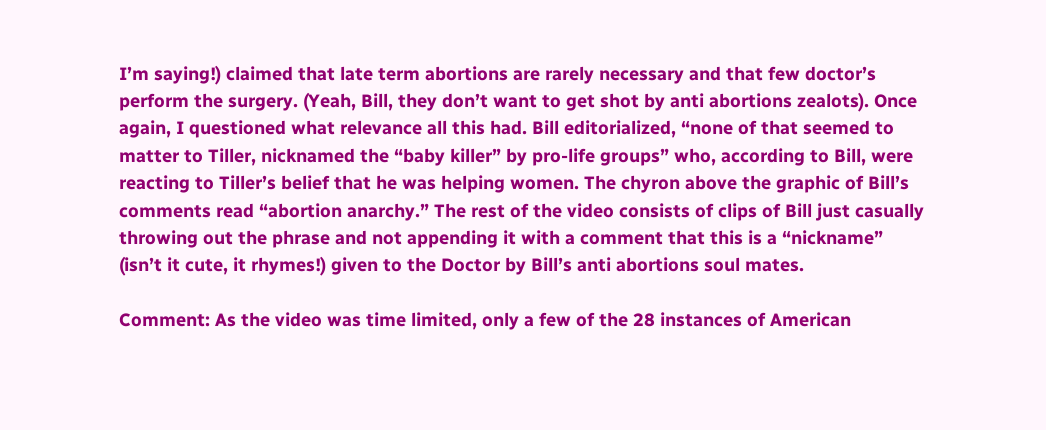I’m saying!) claimed that late term abortions are rarely necessary and that few doctor’s perform the surgery. (Yeah, Bill, they don’t want to get shot by anti abortions zealots). Once again, I questioned what relevance all this had. Bill editorialized, “none of that seemed to matter to Tiller, nicknamed the “baby killer” by pro-life groups” who, according to Bill, were reacting to Tiller’s belief that he was helping women. The chyron above the graphic of Bill’s comments read “abortion anarchy.” The rest of the video consists of clips of Bill just casually throwing out the phrase and not appending it with a comment that this is a “nickname” (isn’t it cute, it rhymes!) given to the Doctor by Bill’s anti abortions soul mates.

Comment: As the video was time limited, only a few of the 28 instances of American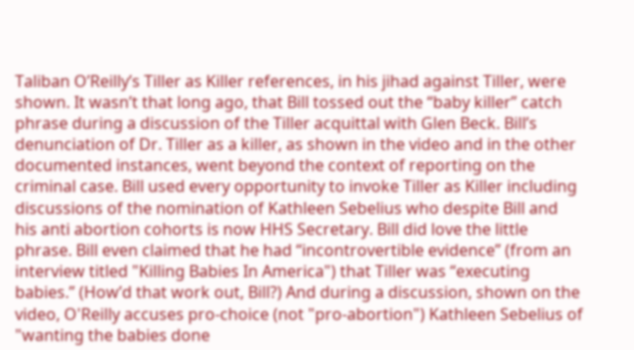Taliban O’Reilly’s Tiller as Killer references, in his jihad against Tiller, were shown. It wasn’t that long ago, that Bill tossed out the “baby killer” catch phrase during a discussion of the Tiller acquittal with Glen Beck. Bill’s denunciation of Dr. Tiller as a killer, as shown in the video and in the other documented instances, went beyond the context of reporting on the criminal case. Bill used every opportunity to invoke Tiller as Killer including discussions of the nomination of Kathleen Sebelius who despite Bill and his anti abortion cohorts is now HHS Secretary. Bill did love the little phrase. Bill even claimed that he had “incontrovertible evidence” (from an interview titled "Killing Babies In America") that Tiller was “executing babies.” (How’d that work out, Bill?) And during a discussion, shown on the video, O'Reilly accuses pro-choice (not "pro-abortion") Kathleen Sebelius of "wanting the babies done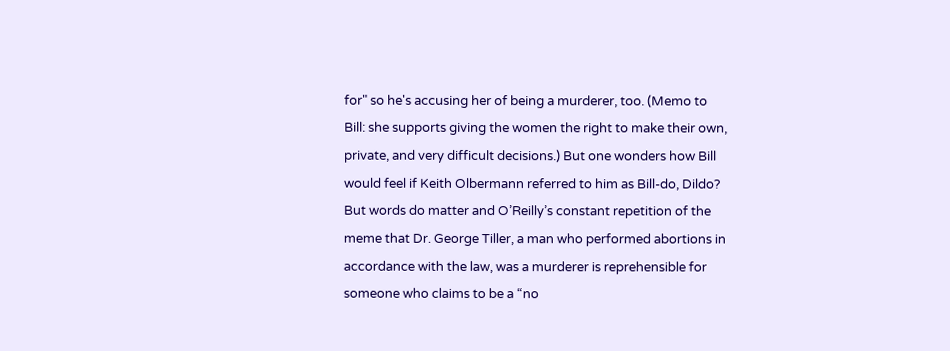for" so he's accusing her of being a murderer, too. (Memo to Bill: she supports giving the women the right to make their own, private, and very difficult decisions.) But one wonders how Bill would feel if Keith Olbermann referred to him as Bill-do, Dildo? But words do matter and O’Reilly’s constant repetition of the meme that Dr. George Tiller, a man who performed abortions in accordance with the law, was a murderer is reprehensible for someone who claims to be a “no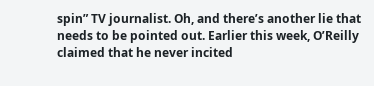spin” TV journalist. Oh, and there’s another lie that needs to be pointed out. Earlier this week, O’Reilly claimed that he never incited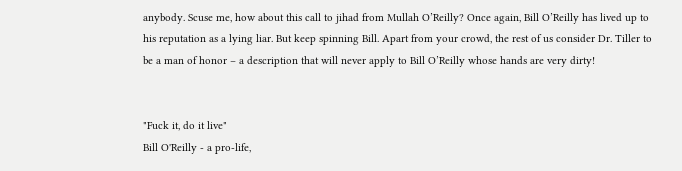anybody. Scuse me, how about this call to jihad from Mullah O’Reilly? Once again, Bill O’Reilly has lived up to his reputation as a lying liar. But keep spinning Bill. Apart from your crowd, the rest of us consider Dr. Tiller to be a man of honor – a description that will never apply to Bill O’Reilly whose hands are very dirty!


"Fuck it, do it live"
Bill O'Reilly - a pro-life,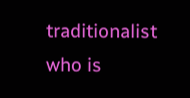traditionalist who is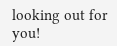looking out for you!